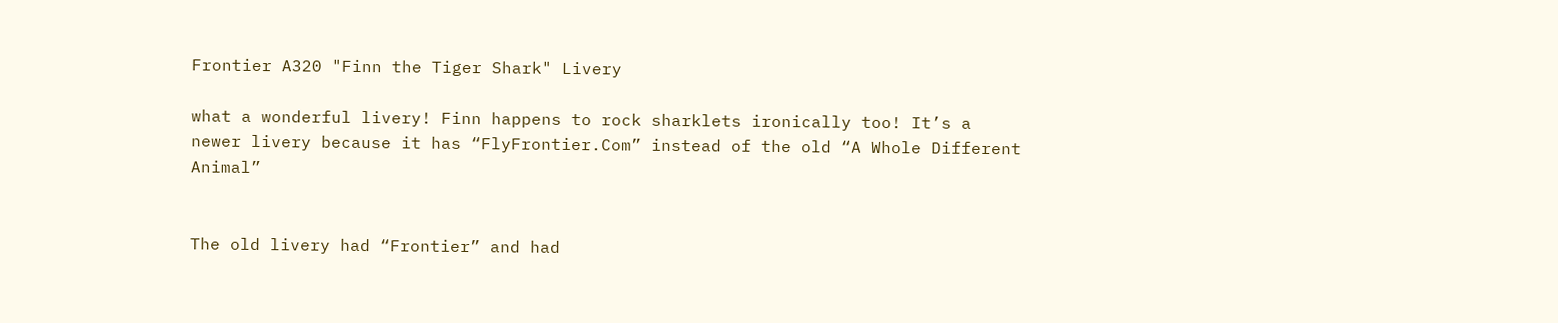Frontier A320 "Finn the Tiger Shark" Livery

what a wonderful livery! Finn happens to rock sharklets ironically too! It’s a newer livery because it has “FlyFrontier.Com” instead of the old “A Whole Different Animal”


The old livery had “Frontier” and had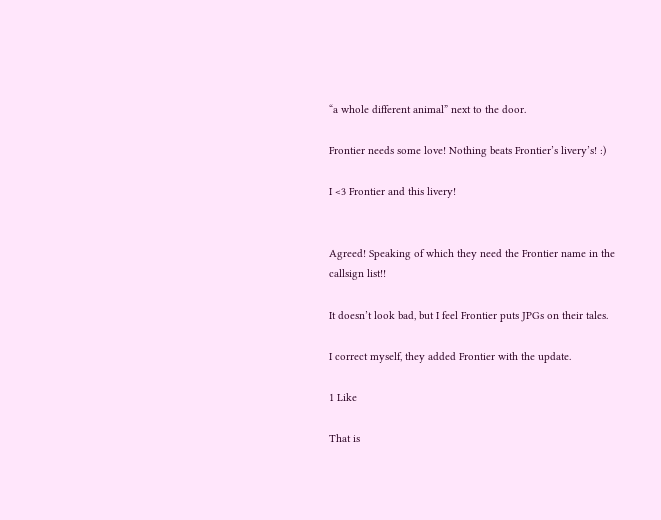“a whole different animal” next to the door.

Frontier needs some love! Nothing beats Frontier’s livery’s! :)

I <3 Frontier and this livery!


Agreed! Speaking of which they need the Frontier name in the callsign list!!

It doesn’t look bad, but I feel Frontier puts JPGs on their tales.

I correct myself, they added Frontier with the update.

1 Like

That is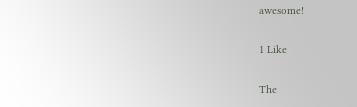awesome!

1 Like

The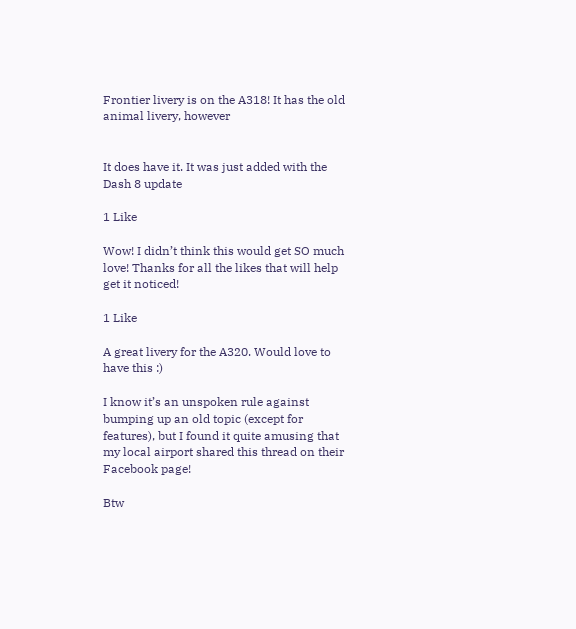Frontier livery is on the A318! It has the old animal livery, however


It does have it. It was just added with the Dash 8 update

1 Like

Wow! I didn’t think this would get SO much love! Thanks for all the likes that will help get it noticed!

1 Like

A great livery for the A320. Would love to have this :)

I know it’s an unspoken rule against bumping up an old topic (except for features), but I found it quite amusing that my local airport shared this thread on their Facebook page!

Btw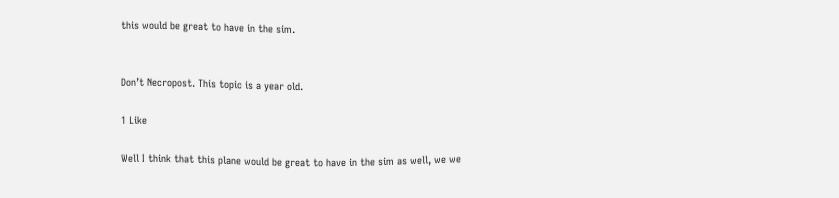this would be great to have in the sim.


Don’t Necropost. This topic is a year old.

1 Like

Well I think that this plane would be great to have in the sim as well, we we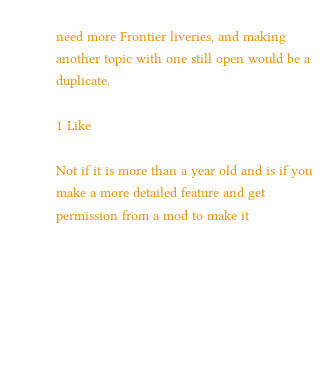need more Frontier liveries, and making another topic with one still open would be a duplicate.

1 Like

Not if it is more than a year old and is if you make a more detailed feature and get permission from a mod to make it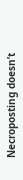Necroposting doesn’t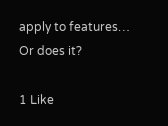apply to features… Or does it?

1 Like